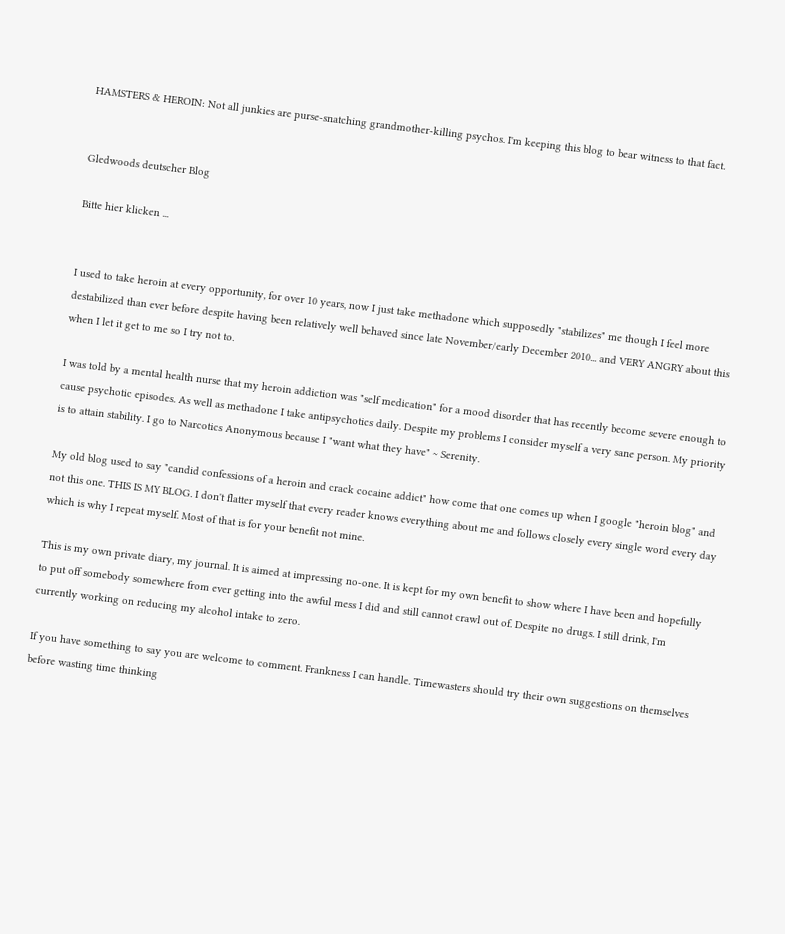HAMSTERS & HEROIN: Not all junkies are purse-snatching grandmother-killing psychos. I'm keeping this blog to bear witness to that fact.


Gledwoods deutscher Blog

Bitte hier klicken ...


I used to take heroin at every opportunity, for over 10 years, now I just take methadone which supposedly "stabilizes" me though I feel more destabilized than ever before despite having been relatively well behaved since late November/early December 2010... and VERY ANGRY about this when I let it get to me so I try not to.

I was told by a mental health nurse that my heroin addiction was "self medication" for a mood disorder that has recently become severe enough to cause psychotic episodes. As well as methadone I take antipsychotics daily. Despite my problems I consider myself a very sane person. My priority is to attain stability. I go to Narcotics Anonymous because I "want what they have" ~ Serenity.

My old blog used to say "candid confessions of a heroin and crack cocaine addict" how come that one comes up when I google "heroin blog" and not this one. THIS IS MY BLOG. I don't flatter myself that every reader knows everything about me and follows closely every single word every day which is why I repeat myself. Most of that is for your benefit not mine.

This is my own private diary, my journal. It is aimed at impressing no-one. It is kept for my own benefit to show where I have been and hopefully to put off somebody somewhere from ever getting into the awful mess I did and still cannot crawl out of. Despite no drugs. I still drink, I'm currently working on reducing my alcohol intake to zero.

If you have something to say you are welcome to comment. Frankness I can handle. Timewasters should try their own suggestions on themselves before wasting time thinking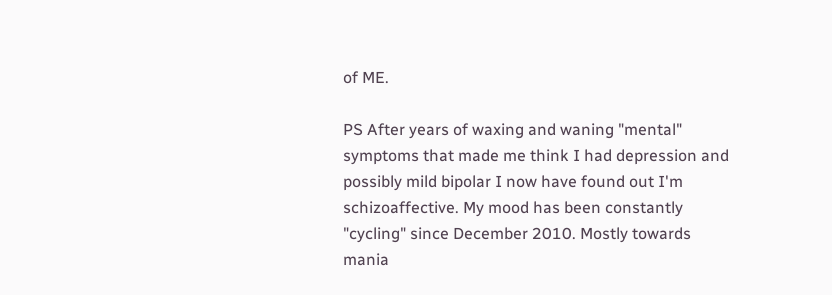of ME.

PS After years of waxing and waning "mental" symptoms that made me think I had depression and possibly mild bipolar I now have found out I'm schizoaffective. My mood has been constantly "cycling" since December 2010. Mostly towards mania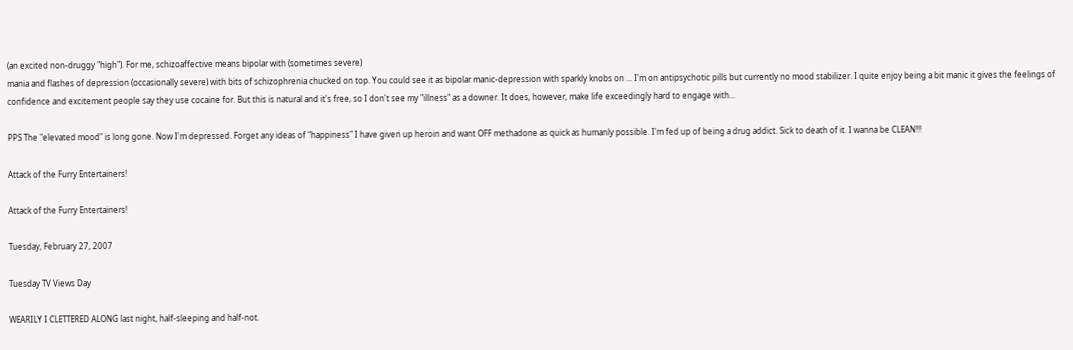(an excited non-druggy "high"). For me, schizoaffective means bipolar with (sometimes severe)
mania and flashes of depression (occasionally severe) with bits of schizophrenia chucked on top. You could see it as bipolar manic-depression with sparkly knobs on ... I'm on antipsychotic pills but currently no mood stabilizer. I quite enjoy being a bit manic it gives the feelings of confidence and excitement people say they use cocaine for. But this is natural and it's free, so I don't see my "illness" as a downer. It does, however, make life exceedingly hard to engage with...

PPS The "elevated mood" is long gone. Now I'm depressed. Forget any ideas of "happiness" I have given up heroin and want OFF methadone as quick as humanly possible. I'm fed up of being a drug addict. Sick to death of it. I wanna be CLEAN!!!

Attack of the Furry Entertainers!

Attack of the Furry Entertainers!

Tuesday, February 27, 2007

Tuesday TV Views Day

WEARILY I CLETTERED ALONG last night, half-sleeping and half-not.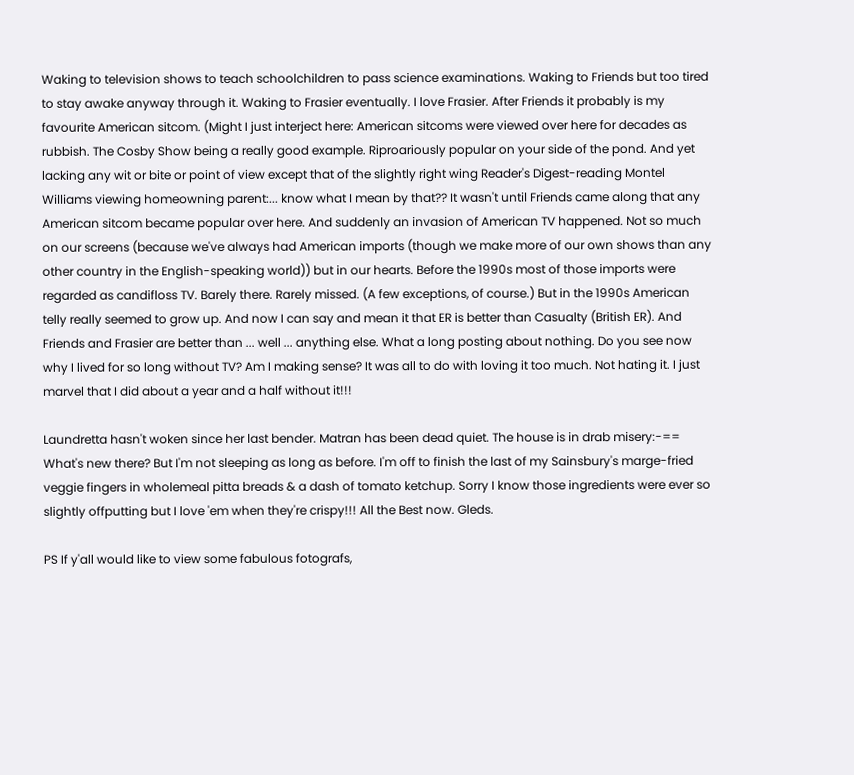Waking to television shows to teach schoolchildren to pass science examinations. Waking to Friends but too tired to stay awake anyway through it. Waking to Frasier eventually. I love Frasier. After Friends it probably is my favourite American sitcom. (Might I just interject here: American sitcoms were viewed over here for decades as rubbish. The Cosby Show being a really good example. Riproariously popular on your side of the pond. And yet lacking any wit or bite or point of view except that of the slightly right wing Reader's Digest-reading Montel Williams viewing homeowning parent:... know what I mean by that?? It wasn't until Friends came along that any American sitcom became popular over here. And suddenly an invasion of American TV happened. Not so much on our screens (because we've always had American imports (though we make more of our own shows than any other country in the English-speaking world)) but in our hearts. Before the 1990s most of those imports were regarded as candifloss TV. Barely there. Rarely missed. (A few exceptions, of course.) But in the 1990s American telly really seemed to grow up. And now I can say and mean it that ER is better than Casualty (British ER). And Friends and Frasier are better than ... well ... anything else. What a long posting about nothing. Do you see now why I lived for so long without TV? Am I making sense? It was all to do with loving it too much. Not hating it. I just marvel that I did about a year and a half without it!!!

Laundretta hasn't woken since her last bender. Matran has been dead quiet. The house is in drab misery:-== What's new there? But I'm not sleeping as long as before. I'm off to finish the last of my Sainsbury's marge-fried veggie fingers in wholemeal pitta breads & a dash of tomato ketchup. Sorry I know those ingredients were ever so slightly offputting but I love 'em when they're crispy!!! All the Best now. Gleds.

PS If y'all would like to view some fabulous fotografs,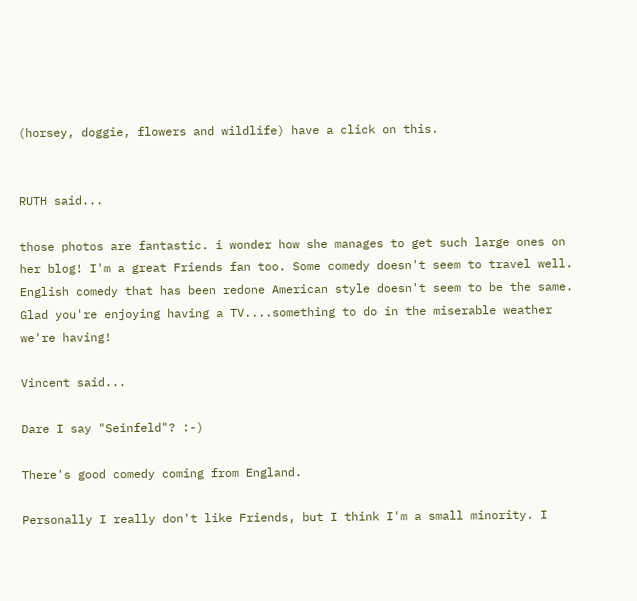(horsey, doggie, flowers and wildlife) have a click on this.


RUTH said...

those photos are fantastic. i wonder how she manages to get such large ones on her blog! I'm a great Friends fan too. Some comedy doesn't seem to travel well. English comedy that has been redone American style doesn't seem to be the same. Glad you're enjoying having a TV....something to do in the miserable weather we're having!

Vincent said...

Dare I say "Seinfeld"? :-)

There's good comedy coming from England.

Personally I really don't like Friends, but I think I'm a small minority. I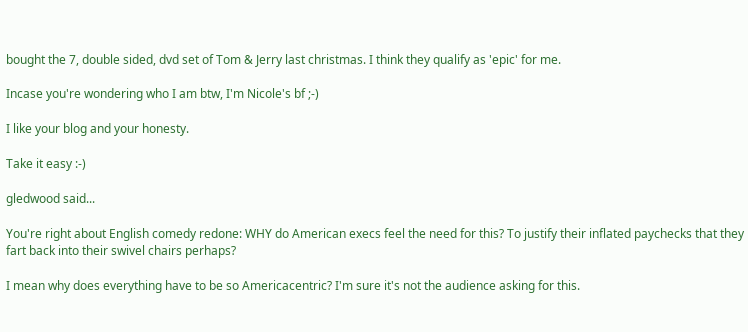bought the 7, double sided, dvd set of Tom & Jerry last christmas. I think they qualify as 'epic' for me.

Incase you're wondering who I am btw, I'm Nicole's bf ;-)

I like your blog and your honesty.

Take it easy :-)

gledwood said...

You're right about English comedy redone: WHY do American execs feel the need for this? To justify their inflated paychecks that they fart back into their swivel chairs perhaps?

I mean why does everything have to be so Americacentric? I'm sure it's not the audience asking for this.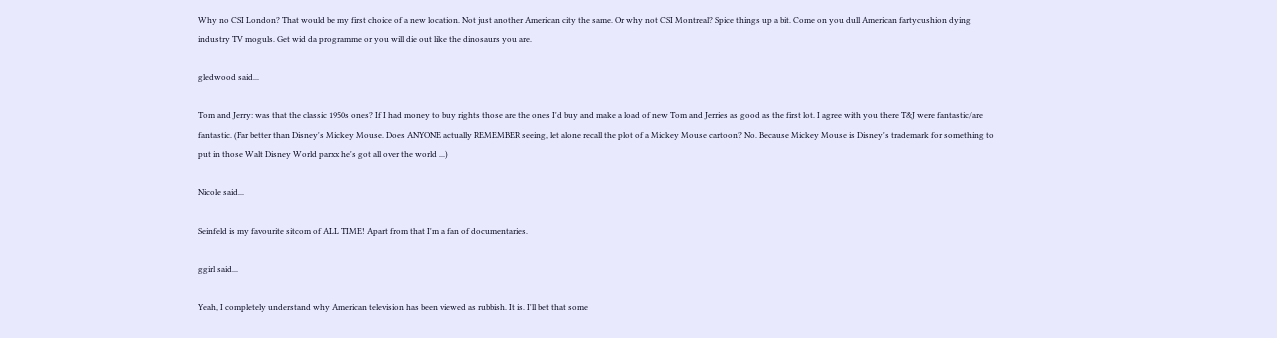Why no CSI London? That would be my first choice of a new location. Not just another American city the same. Or why not CSI Montreal? Spice things up a bit. Come on you dull American fartycushion dying industry TV moguls. Get wid da programme or you will die out like the dinosaurs you are.

gledwood said...

Tom and Jerry: was that the classic 1950s ones? If I had money to buy rights those are the ones I'd buy and make a load of new Tom and Jerries as good as the first lot. I agree with you there T&J were fantastic/are fantastic. (Far better than Disney's Mickey Mouse. Does ANYONE actually REMEMBER seeing, let alone recall the plot of a Mickey Mouse cartoon? No. Because Mickey Mouse is Disney's trademark for something to put in those Walt Disney World parxx he's got all over the world ...)

Nicole said...

Seinfeld is my favourite sitcom of ALL TIME! Apart from that I'm a fan of documentaries.

ggirl said...

Yeah, I completely understand why American television has been viewed as rubbish. It is. I'll bet that some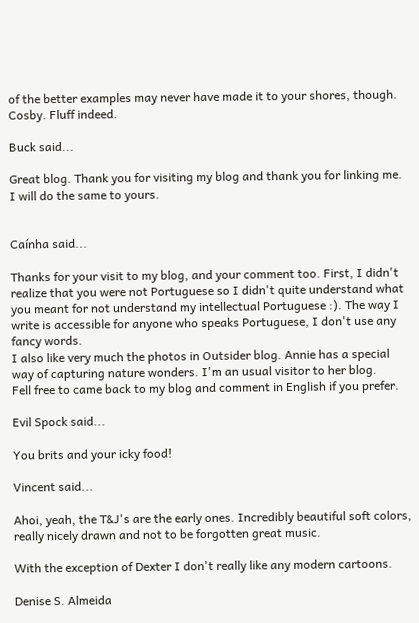of the better examples may never have made it to your shores, though. Cosby. Fluff indeed.

Buck said...

Great blog. Thank you for visiting my blog and thank you for linking me. I will do the same to yours.


Caínha said...

Thanks for your visit to my blog, and your comment too. First, I didn't realize that you were not Portuguese so I didn't quite understand what you meant for not understand my intellectual Portuguese :). The way I write is accessible for anyone who speaks Portuguese, I don't use any fancy words.
I also like very much the photos in Outsider blog. Annie has a special way of capturing nature wonders. I'm an usual visitor to her blog.
Fell free to came back to my blog and comment in English if you prefer.

Evil Spock said...

You brits and your icky food!

Vincent said...

Ahoi, yeah, the T&J's are the early ones. Incredibly beautiful soft colors, really nicely drawn and not to be forgotten great music.

With the exception of Dexter I don't really like any modern cartoons.

Denise S. Almeida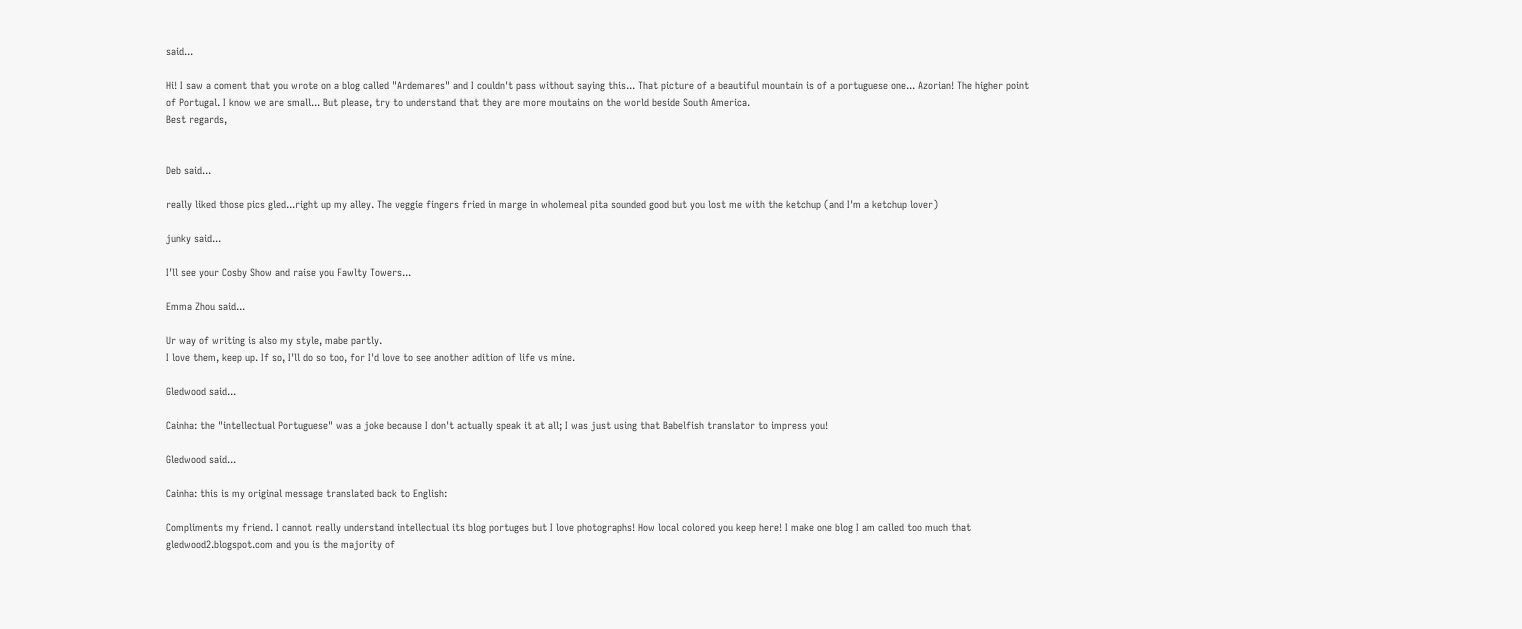said...

Hi! I saw a coment that you wrote on a blog called "Ardemares" and I couldn't pass without saying this... That picture of a beautiful mountain is of a portuguese one... Azorian! The higher point of Portugal. I know we are small... But please, try to understand that they are more moutains on the world beside South America.
Best regards,


Deb said...

really liked those pics gled...right up my alley. The veggie fingers fried in marge in wholemeal pita sounded good but you lost me with the ketchup (and I'm a ketchup lover)

junky said...

I'll see your Cosby Show and raise you Fawlty Towers...

Emma Zhou said...

Ur way of writing is also my style, mabe partly.
I love them, keep up. If so, I'll do so too, for I'd love to see another adition of life vs mine.

Gledwood said...

Cainha: the "intellectual Portuguese" was a joke because I don't actually speak it at all; I was just using that Babelfish translator to impress you!

Gledwood said...

Cainha: this is my original message translated back to English:

Compliments my friend. I cannot really understand intellectual its blog portuges but I love photographs! How local colored you keep here! I make one blog I am called too much that gledwood2.blogspot.com and you is the majority of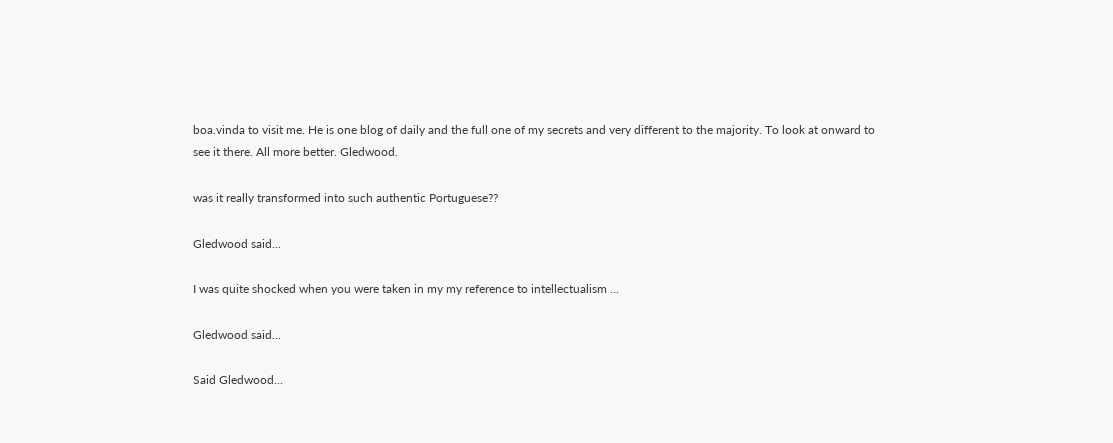boa.vinda to visit me. He is one blog of daily and the full one of my secrets and very different to the majority. To look at onward to see it there. All more better. Gledwood.

was it really transformed into such authentic Portuguese??

Gledwood said...

I was quite shocked when you were taken in my my reference to intellectualism ...

Gledwood said...

Said Gledwood...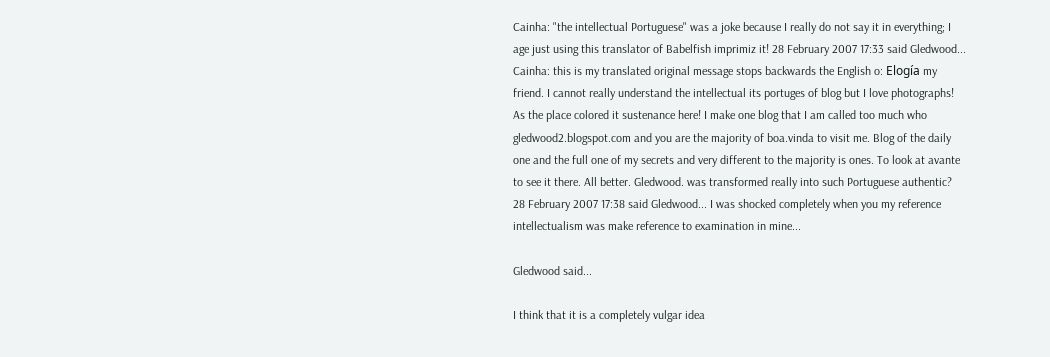Cainha: "the intellectual Portuguese" was a joke because I really do not say it in everything; I age just using this translator of Babelfish imprimiz it! 28 February 2007 17:33 said Gledwood... Cainha: this is my translated original message stops backwards the English o: Elogía my friend. I cannot really understand the intellectual its portuges of blog but I love photographs! As the place colored it sustenance here! I make one blog that I am called too much who gledwood2.blogspot.com and you are the majority of boa.vinda to visit me. Blog of the daily one and the full one of my secrets and very different to the majority is ones. To look at avante to see it there. All better. Gledwood. was transformed really into such Portuguese authentic? 28 February 2007 17:38 said Gledwood... I was shocked completely when you my reference intellectualism was make reference to examination in mine...

Gledwood said...

I think that it is a completely vulgar idea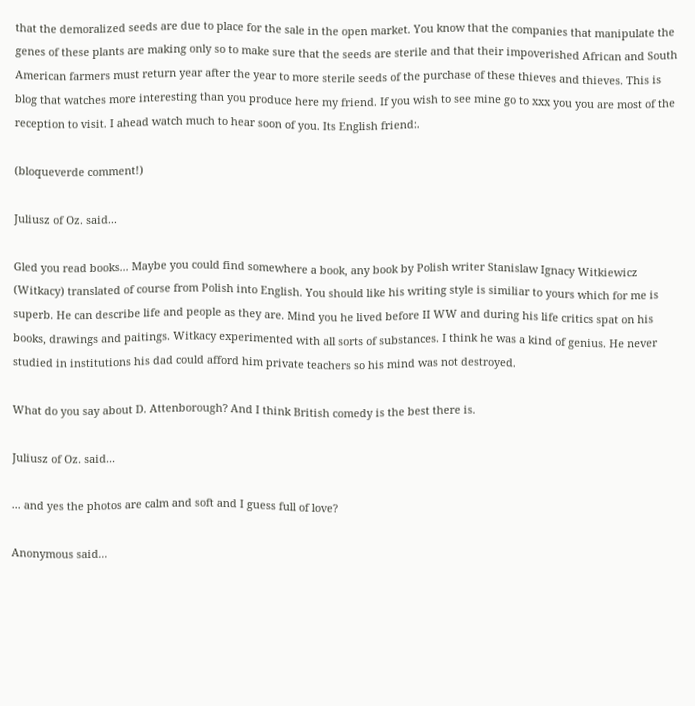that the demoralized seeds are due to place for the sale in the open market. You know that the companies that manipulate the genes of these plants are making only so to make sure that the seeds are sterile and that their impoverished African and South American farmers must return year after the year to more sterile seeds of the purchase of these thieves and thieves. This is blog that watches more interesting than you produce here my friend. If you wish to see mine go to xxx you you are most of the reception to visit. I ahead watch much to hear soon of you. Its English friend:.

(bloqueverde comment!)

Juliusz of Oz. said...

Gled you read books... Maybe you could find somewhere a book, any book by Polish writer Stanislaw Ignacy Witkiewicz (Witkacy) translated of course from Polish into English. You should like his writing style is similiar to yours which for me is superb. He can describe life and people as they are. Mind you he lived before II WW and during his life critics spat on his books, drawings and paitings. Witkacy experimented with all sorts of substances. I think he was a kind of genius. He never studied in institutions his dad could afford him private teachers so his mind was not destroyed.

What do you say about D. Attenborough? And I think British comedy is the best there is.

Juliusz of Oz. said...

... and yes the photos are calm and soft and I guess full of love?

Anonymous said...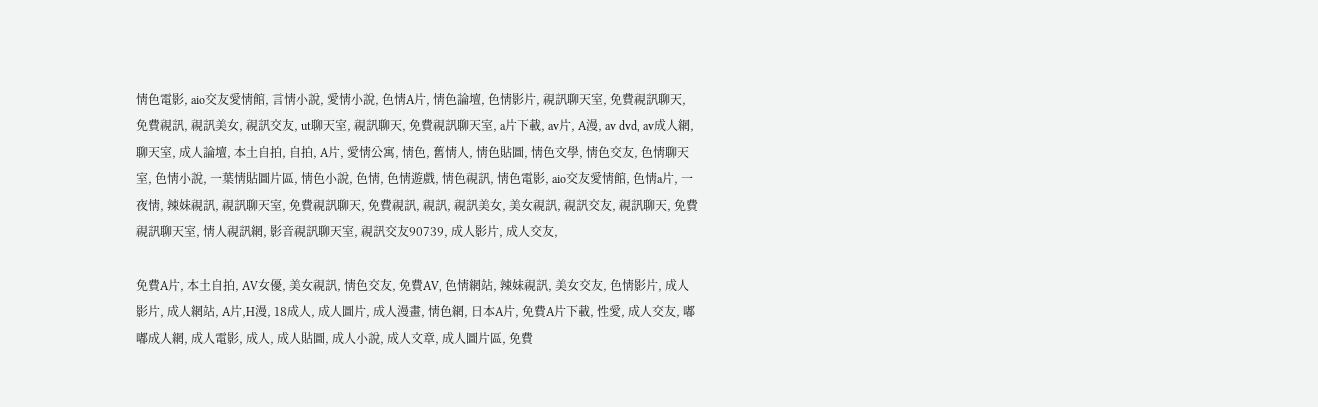情色電影, aio交友愛情館, 言情小說, 愛情小說, 色情A片, 情色論壇, 色情影片, 視訊聊天室, 免費視訊聊天, 免費視訊, 視訊美女, 視訊交友, ut聊天室, 視訊聊天, 免費視訊聊天室, a片下載, av片, A漫, av dvd, av成人網, 聊天室, 成人論壇, 本土自拍, 自拍, A片, 愛情公寓, 情色, 舊情人, 情色貼圖, 情色文學, 情色交友, 色情聊天室, 色情小說, 一葉情貼圖片區, 情色小說, 色情, 色情遊戲, 情色視訊, 情色電影, aio交友愛情館, 色情a片, 一夜情, 辣妹視訊, 視訊聊天室, 免費視訊聊天, 免費視訊, 視訊, 視訊美女, 美女視訊, 視訊交友, 視訊聊天, 免費視訊聊天室, 情人視訊網, 影音視訊聊天室, 視訊交友90739, 成人影片, 成人交友,

免費A片, 本土自拍, AV女優, 美女視訊, 情色交友, 免費AV, 色情網站, 辣妹視訊, 美女交友, 色情影片, 成人影片, 成人網站, A片,H漫, 18成人, 成人圖片, 成人漫畫, 情色網, 日本A片, 免費A片下載, 性愛, 成人交友, 嘟嘟成人網, 成人電影, 成人, 成人貼圖, 成人小說, 成人文章, 成人圖片區, 免費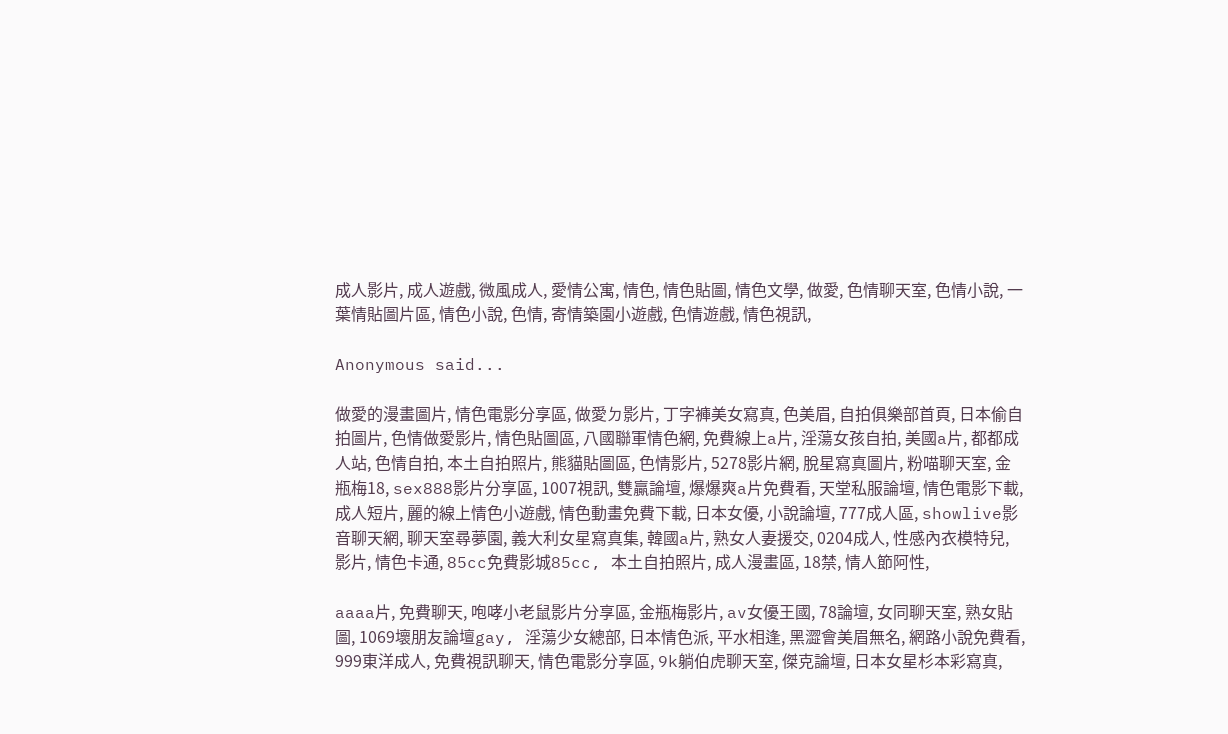成人影片, 成人遊戲, 微風成人, 愛情公寓, 情色, 情色貼圖, 情色文學, 做愛, 色情聊天室, 色情小說, 一葉情貼圖片區, 情色小說, 色情, 寄情築園小遊戲, 色情遊戲, 情色視訊,

Anonymous said...

做愛的漫畫圖片, 情色電影分享區, 做愛ㄉ影片, 丁字褲美女寫真, 色美眉, 自拍俱樂部首頁, 日本偷自拍圖片, 色情做愛影片, 情色貼圖區, 八國聯軍情色網, 免費線上a片, 淫蕩女孩自拍, 美國a片, 都都成人站, 色情自拍, 本土自拍照片, 熊貓貼圖區, 色情影片, 5278影片網, 脫星寫真圖片, 粉喵聊天室, 金瓶梅18, sex888影片分享區, 1007視訊, 雙贏論壇, 爆爆爽a片免費看, 天堂私服論壇, 情色電影下載, 成人短片, 麗的線上情色小遊戲, 情色動畫免費下載, 日本女優, 小說論壇, 777成人區, showlive影音聊天網, 聊天室尋夢園, 義大利女星寫真集, 韓國a片, 熟女人妻援交, 0204成人, 性感內衣模特兒, 影片, 情色卡通, 85cc免費影城85cc, 本土自拍照片, 成人漫畫區, 18禁, 情人節阿性,

aaaa片, 免費聊天, 咆哮小老鼠影片分享區, 金瓶梅影片, av女優王國, 78論壇, 女同聊天室, 熟女貼圖, 1069壞朋友論壇gay, 淫蕩少女總部, 日本情色派, 平水相逢, 黑澀會美眉無名, 網路小說免費看, 999東洋成人, 免費視訊聊天, 情色電影分享區, 9k躺伯虎聊天室, 傑克論壇, 日本女星杉本彩寫真,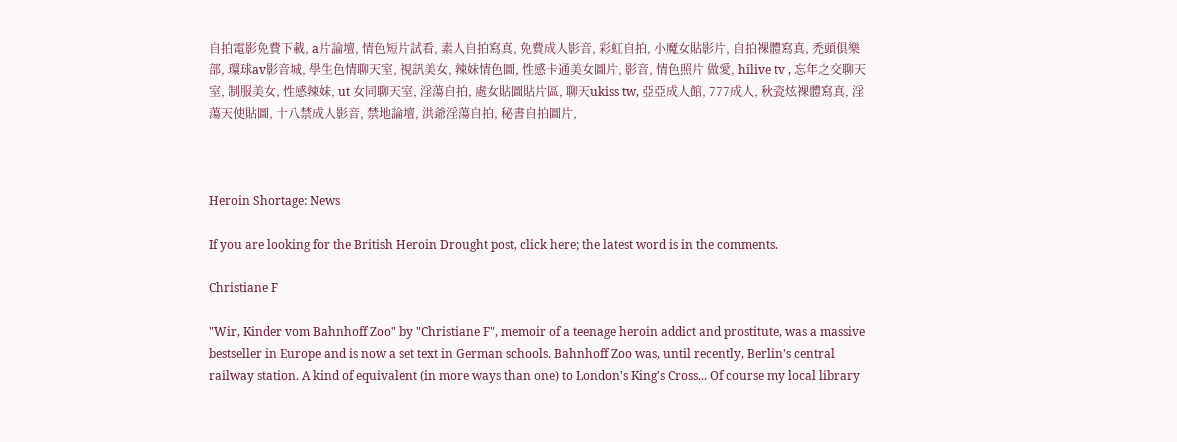自拍電影免費下載, a片論壇, 情色短片試看, 素人自拍寫真, 免費成人影音, 彩虹自拍, 小魔女貼影片, 自拍裸體寫真, 禿頭俱樂部, 環球av影音城, 學生色情聊天室, 視訊美女, 辣妹情色圖, 性感卡通美女圖片, 影音, 情色照片 做愛, hilive tv , 忘年之交聊天室, 制服美女, 性感辣妹, ut 女同聊天室, 淫蕩自拍, 處女貼圖貼片區, 聊天ukiss tw, 亞亞成人館, 777成人, 秋瓷炫裸體寫真, 淫蕩天使貼圖, 十八禁成人影音, 禁地論壇, 洪爺淫蕩自拍, 秘書自拍圖片,



Heroin Shortage: News

If you are looking for the British Heroin Drought post, click here; the latest word is in the comments.

Christiane F

"Wir, Kinder vom Bahnhoff Zoo" by "Christiane F", memoir of a teenage heroin addict and prostitute, was a massive bestseller in Europe and is now a set text in German schools. Bahnhoff Zoo was, until recently, Berlin's central railway station. A kind of equivalent (in more ways than one) to London's King's Cross... Of course my local library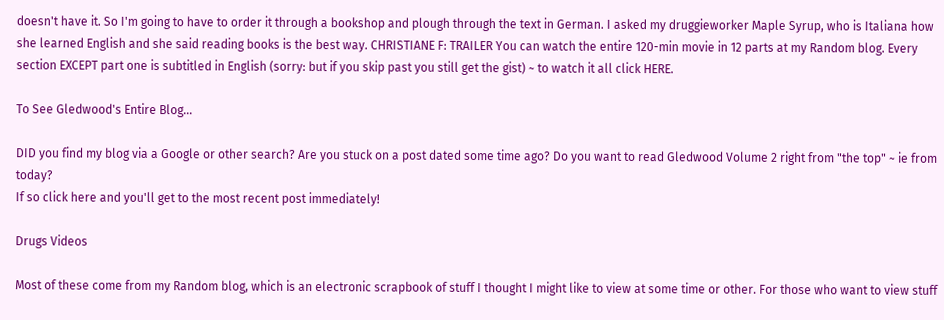doesn't have it. So I'm going to have to order it through a bookshop and plough through the text in German. I asked my druggieworker Maple Syrup, who is Italiana how she learned English and she said reading books is the best way. CHRISTIANE F: TRAILER You can watch the entire 120-min movie in 12 parts at my Random blog. Every section EXCEPT part one is subtitled in English (sorry: but if you skip past you still get the gist) ~ to watch it all click HERE.

To See Gledwood's Entire Blog...

DID you find my blog via a Google or other search? Are you stuck on a post dated some time ago? Do you want to read Gledwood Volume 2 right from "the top" ~ ie from today?
If so click here and you'll get to the most recent post immediately!

Drugs Videos

Most of these come from my Random blog, which is an electronic scrapbook of stuff I thought I might like to view at some time or other. For those who want to view stuff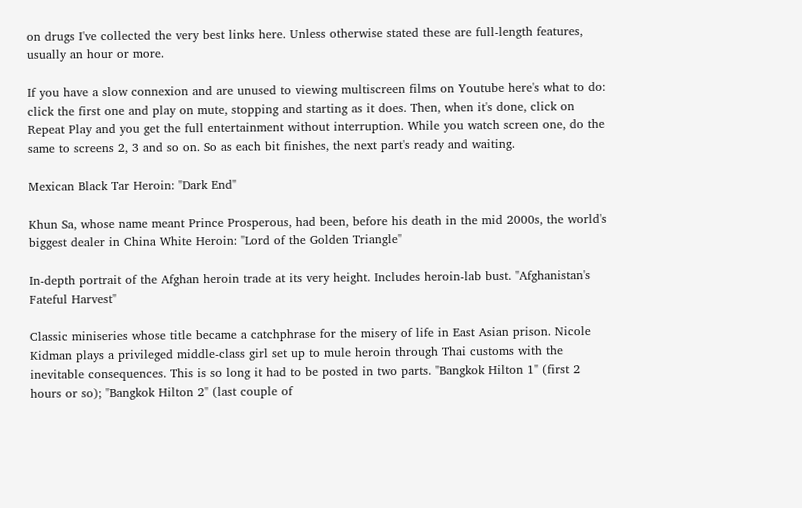on drugs I've collected the very best links here. Unless otherwise stated these are full-length features, usually an hour or more.

If you have a slow connexion and are unused to viewing multiscreen films on Youtube here's what to do: click the first one and play on mute, stopping and starting as it does. Then, when it's done, click on Repeat Play and you get the full entertainment without interruption. While you watch screen one, do the same to screens 2, 3 and so on. So as each bit finishes, the next part's ready and waiting.

Mexican Black Tar Heroin: "Dark End"

Khun Sa, whose name meant Prince Prosperous, had been, before his death in the mid 2000s, the world's biggest dealer in China White Heroin: "Lord of the Golden Triangle"

In-depth portrait of the Afghan heroin trade at its very height. Includes heroin-lab bust. "Afghanistan's Fateful Harvest"

Classic miniseries whose title became a catchphrase for the misery of life in East Asian prison. Nicole Kidman plays a privileged middle-class girl set up to mule heroin through Thai customs with the inevitable consequences. This is so long it had to be posted in two parts. "Bangkok Hilton 1" (first 2 hours or so); "Bangkok Hilton 2" (last couple of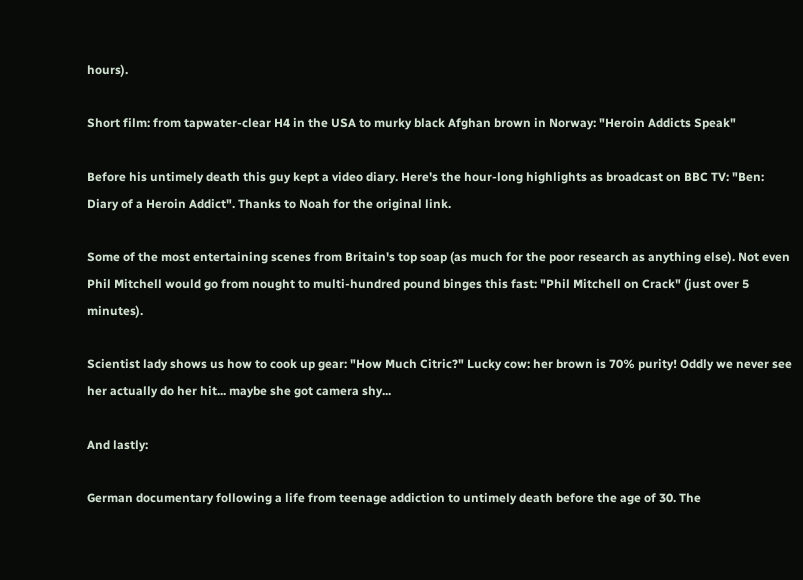hours).

Short film: from tapwater-clear H4 in the USA to murky black Afghan brown in Norway: "Heroin Addicts Speak"

Before his untimely death this guy kept a video diary. Here's the hour-long highlights as broadcast on BBC TV: "Ben: Diary of a Heroin Addict". Thanks to Noah for the original link.

Some of the most entertaining scenes from Britain's top soap (as much for the poor research as anything else). Not even Phil Mitchell would go from nought to multi-hundred pound binges this fast: "Phil Mitchell on Crack" (just over 5 minutes).

Scientist lady shows us how to cook up gear: "How Much Citric?" Lucky cow: her brown is 70% purity! Oddly we never see her actually do her hit... maybe she got camera shy...

And lastly:

German documentary following a life from teenage addiction to untimely death before the age of 30. The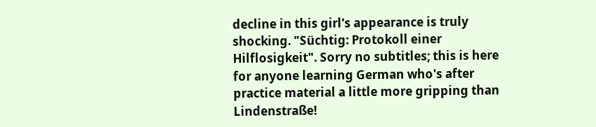decline in this girl's appearance is truly shocking. "Süchtig: Protokoll einer Hilflosigkeit". Sorry no subtitles; this is here for anyone learning German who's after practice material a little more gripping than Lindenstraße!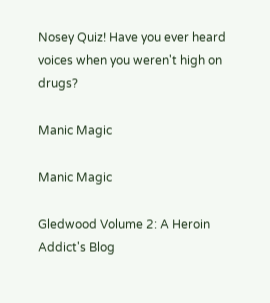Nosey Quiz! Have you ever heard voices when you weren't high on drugs?

Manic Magic

Manic Magic

Gledwood Volume 2: A Heroin Addict's Blog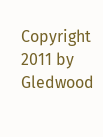Copyright 2011 by Gledwood